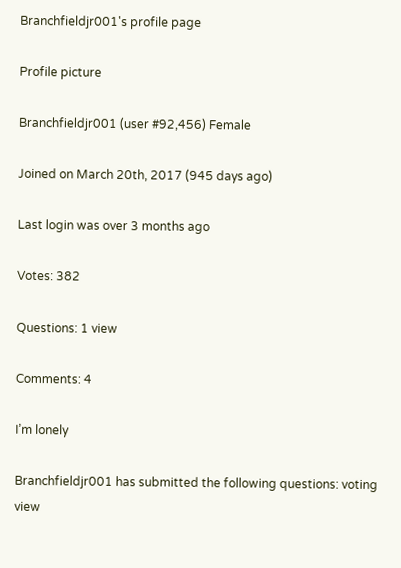Branchfieldjr001's profile page

Profile picture

Branchfieldjr001 (user #92,456) Female

Joined on March 20th, 2017 (945 days ago)

Last login was over 3 months ago

Votes: 382

Questions: 1 view

Comments: 4

I’m lonely

Branchfieldjr001 has submitted the following questions: voting view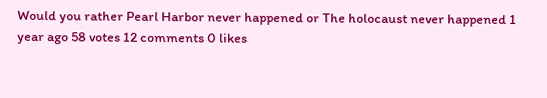Would you rather Pearl Harbor never happened or The holocaust never happened 1 year ago 58 votes 12 comments 0 likes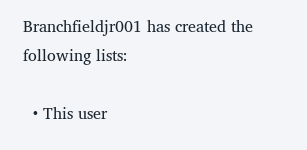Branchfieldjr001 has created the following lists:

  • This user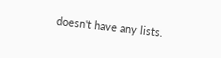doesn't have any lists.